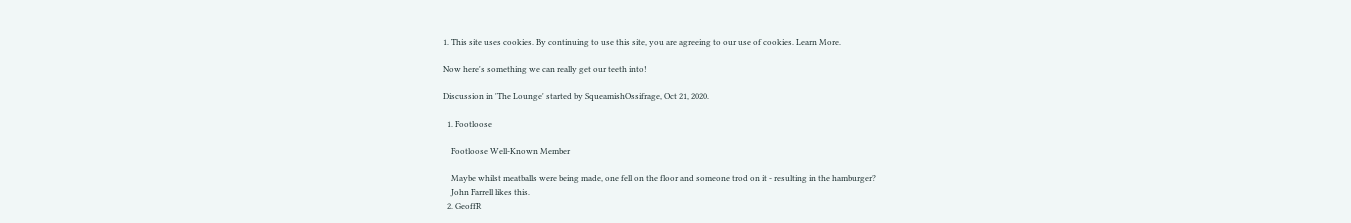1. This site uses cookies. By continuing to use this site, you are agreeing to our use of cookies. Learn More.

Now here's something we can really get our teeth into!

Discussion in 'The Lounge' started by SqueamishOssifrage, Oct 21, 2020.

  1. Footloose

    Footloose Well-Known Member

    Maybe whilst meatballs were being made, one fell on the floor and someone trod on it - resulting in the hamburger?
    John Farrell likes this.
  2. GeoffR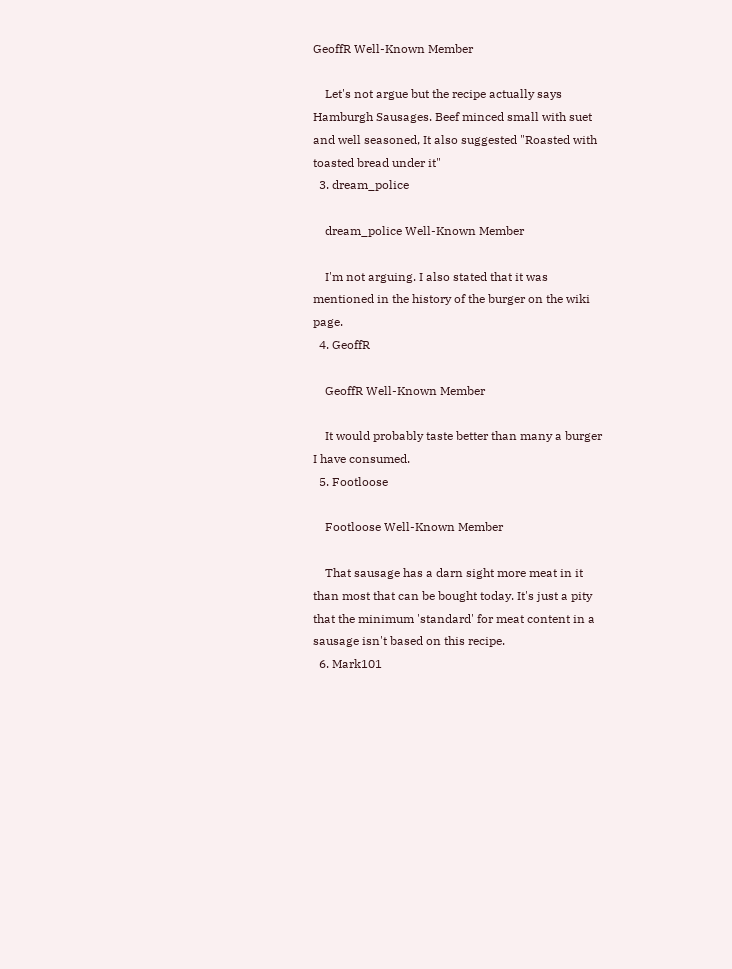GeoffR Well-Known Member

    Let's not argue but the recipe actually says Hamburgh Sausages. Beef minced small with suet and well seasoned, It also suggested "Roasted with toasted bread under it"
  3. dream_police

    dream_police Well-Known Member

    I'm not arguing. I also stated that it was mentioned in the history of the burger on the wiki page.
  4. GeoffR

    GeoffR Well-Known Member

    It would probably taste better than many a burger I have consumed.
  5. Footloose

    Footloose Well-Known Member

    That sausage has a darn sight more meat in it than most that can be bought today. It's just a pity that the minimum 'standard' for meat content in a sausage isn't based on this recipe.
  6. Mark101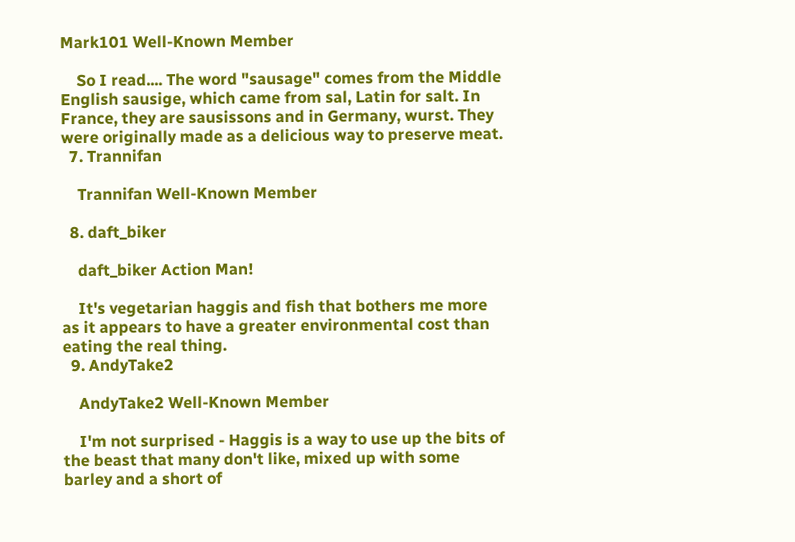Mark101 Well-Known Member

    So I read.... The word "sausage" comes from the Middle English sausige, which came from sal, Latin for salt. In France, they are sausissons and in Germany, wurst. They were originally made as a delicious way to preserve meat.
  7. Trannifan

    Trannifan Well-Known Member

  8. daft_biker

    daft_biker Action Man!

    It's vegetarian haggis and fish that bothers me more as it appears to have a greater environmental cost than eating the real thing.
  9. AndyTake2

    AndyTake2 Well-Known Member

    I'm not surprised - Haggis is a way to use up the bits of the beast that many don't like, mixed up with some barley and a short of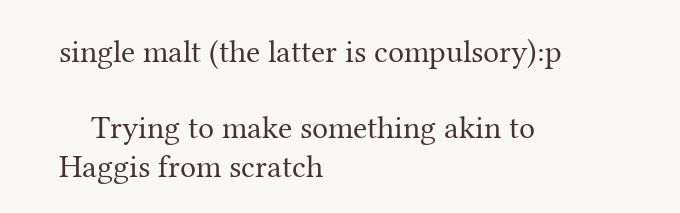single malt (the latter is compulsory):p

    Trying to make something akin to Haggis from scratch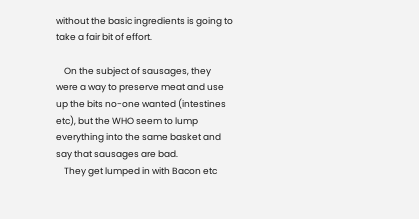without the basic ingredients is going to take a fair bit of effort.

    On the subject of sausages, they were a way to preserve meat and use up the bits no-one wanted (intestines etc), but the WHO seem to lump everything into the same basket and say that sausages are bad.
    They get lumped in with Bacon etc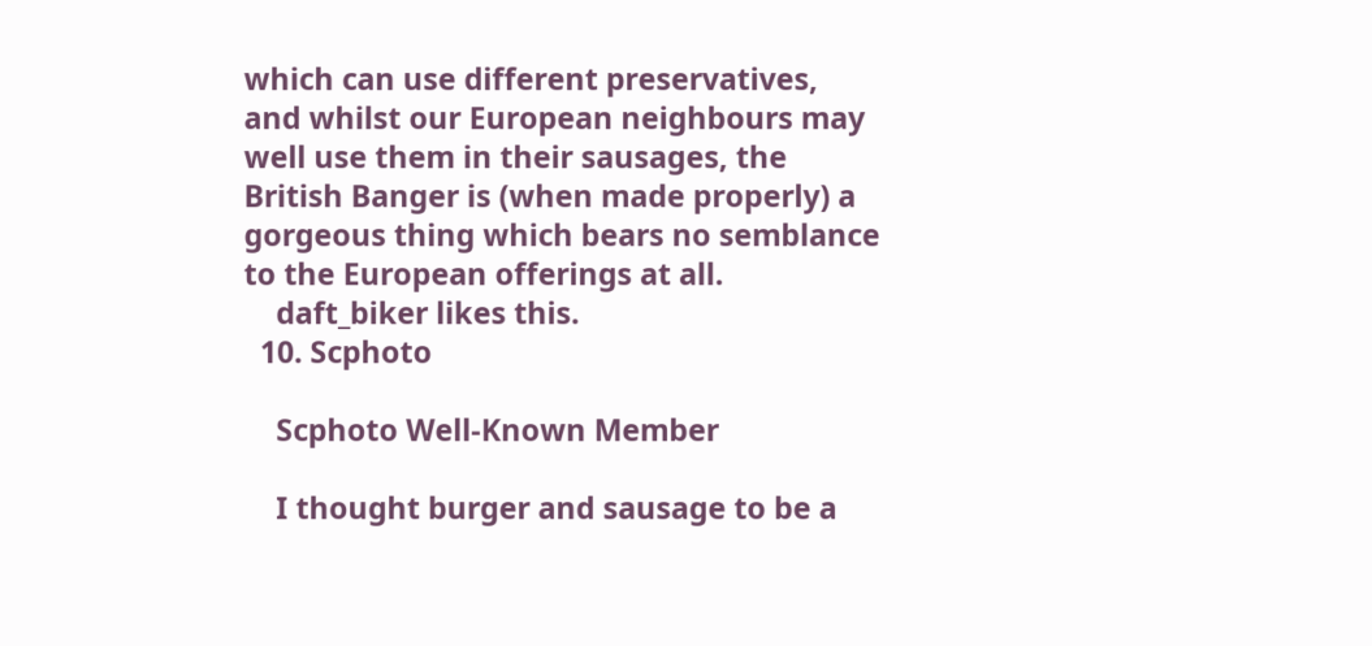which can use different preservatives, and whilst our European neighbours may well use them in their sausages, the British Banger is (when made properly) a gorgeous thing which bears no semblance to the European offerings at all.
    daft_biker likes this.
  10. Scphoto

    Scphoto Well-Known Member

    I thought burger and sausage to be a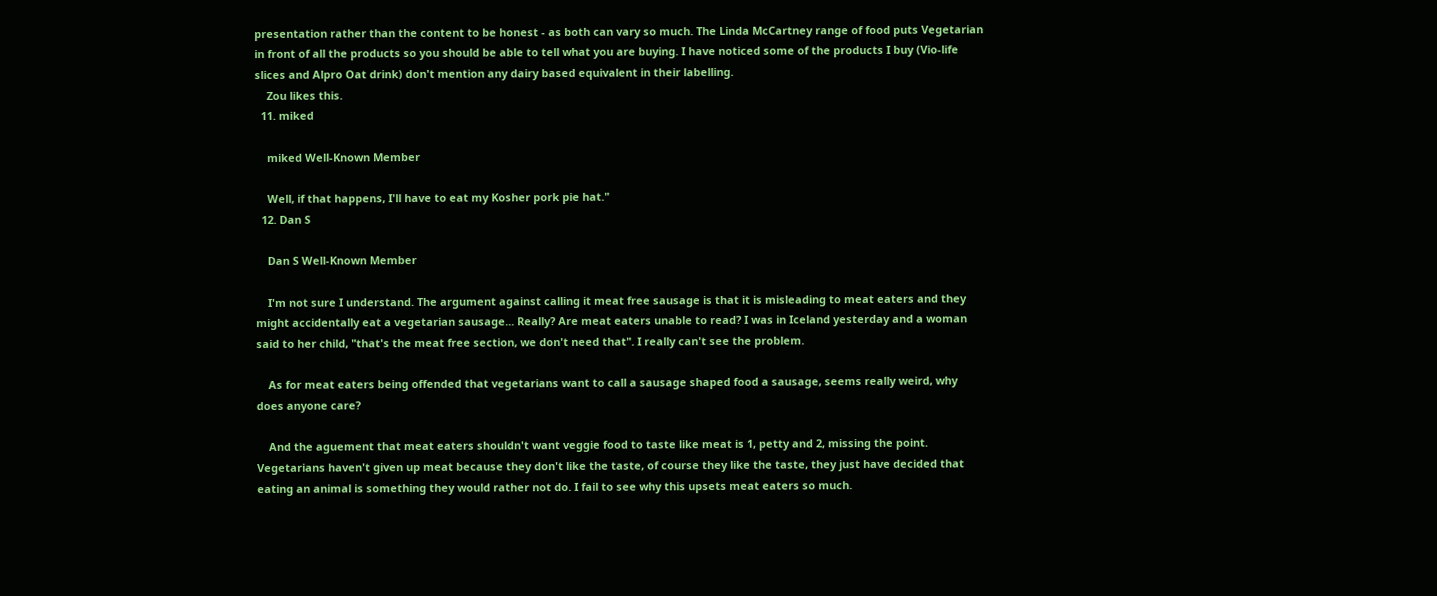presentation rather than the content to be honest - as both can vary so much. The Linda McCartney range of food puts Vegetarian in front of all the products so you should be able to tell what you are buying. I have noticed some of the products I buy (Vio-life slices and Alpro Oat drink) don't mention any dairy based equivalent in their labelling.
    Zou likes this.
  11. miked

    miked Well-Known Member

    Well, if that happens, I'll have to eat my Kosher pork pie hat."
  12. Dan S

    Dan S Well-Known Member

    I'm not sure I understand. The argument against calling it meat free sausage is that it is misleading to meat eaters and they might accidentally eat a vegetarian sausage... Really? Are meat eaters unable to read? I was in Iceland yesterday and a woman said to her child, "that's the meat free section, we don't need that". I really can't see the problem.

    As for meat eaters being offended that vegetarians want to call a sausage shaped food a sausage, seems really weird, why does anyone care?

    And the aguement that meat eaters shouldn't want veggie food to taste like meat is 1, petty and 2, missing the point. Vegetarians haven't given up meat because they don't like the taste, of course they like the taste, they just have decided that eating an animal is something they would rather not do. I fail to see why this upsets meat eaters so much.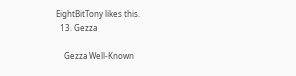EightBitTony likes this.
  13. Gezza

    Gezza Well-Known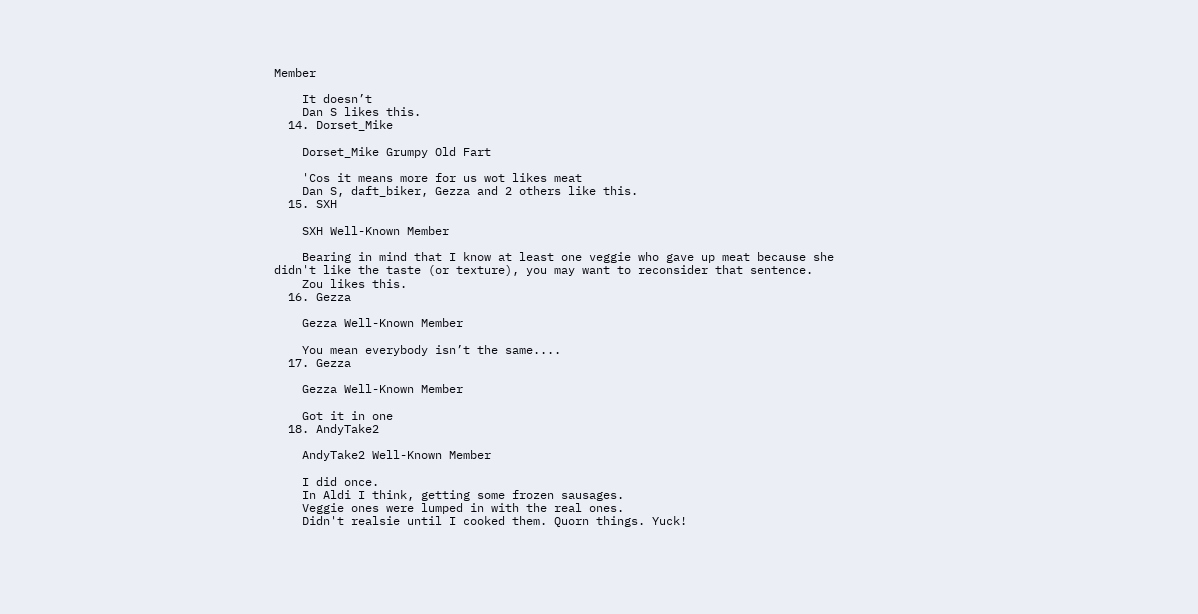Member

    It doesn’t
    Dan S likes this.
  14. Dorset_Mike

    Dorset_Mike Grumpy Old Fart

    'Cos it means more for us wot likes meat
    Dan S, daft_biker, Gezza and 2 others like this.
  15. SXH

    SXH Well-Known Member

    Bearing in mind that I know at least one veggie who gave up meat because she didn't like the taste (or texture), you may want to reconsider that sentence.
    Zou likes this.
  16. Gezza

    Gezza Well-Known Member

    You mean everybody isn’t the same....
  17. Gezza

    Gezza Well-Known Member

    Got it in one
  18. AndyTake2

    AndyTake2 Well-Known Member

    I did once.
    In Aldi I think, getting some frozen sausages.
    Veggie ones were lumped in with the real ones.
    Didn't realsie until I cooked them. Quorn things. Yuck!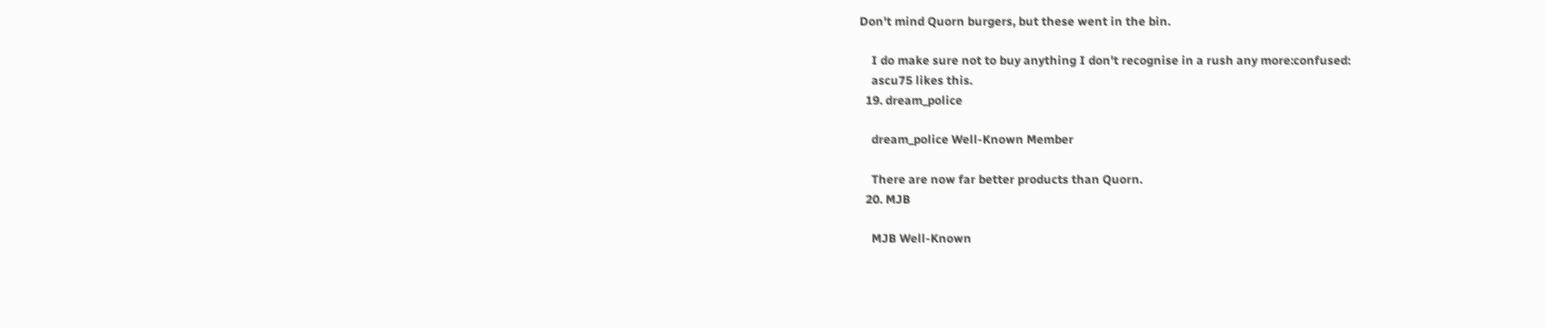Don't mind Quorn burgers, but these went in the bin.

    I do make sure not to buy anything I don't recognise in a rush any more:confused:
    ascu75 likes this.
  19. dream_police

    dream_police Well-Known Member

    There are now far better products than Quorn.
  20. MJB

    MJB Well-Known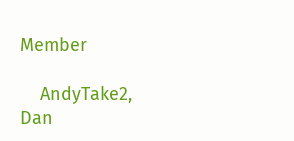Member

    AndyTake2, Dan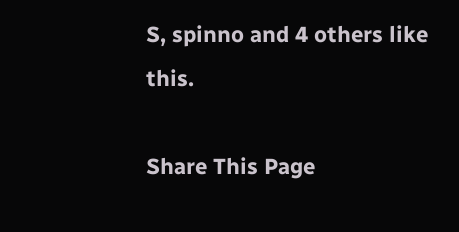S, spinno and 4 others like this.

Share This Page